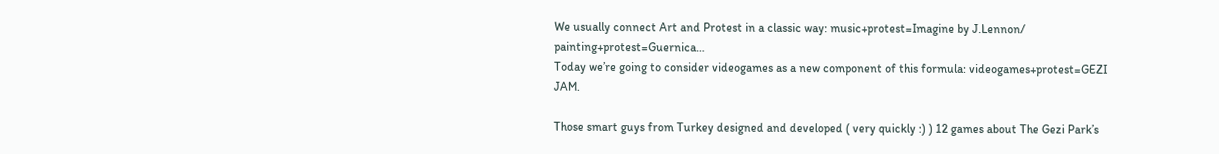We usually connect Art and Protest in a classic way: music+protest=Imagine by J.Lennon/ painting+protest=Guernica…
Today we’re going to consider videogames as a new component of this formula: videogames+protest=GEZI JAM.

Those smart guys from Turkey designed and developed ( very quickly :) ) 12 games about The Gezi Park’s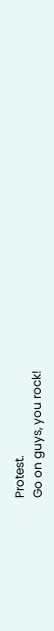Protest.
Go on guys, you rock!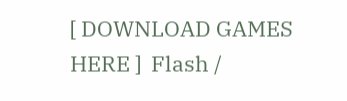[ DOWNLOAD GAMES HERE ]  Flash /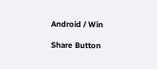Android / Win

Share Button